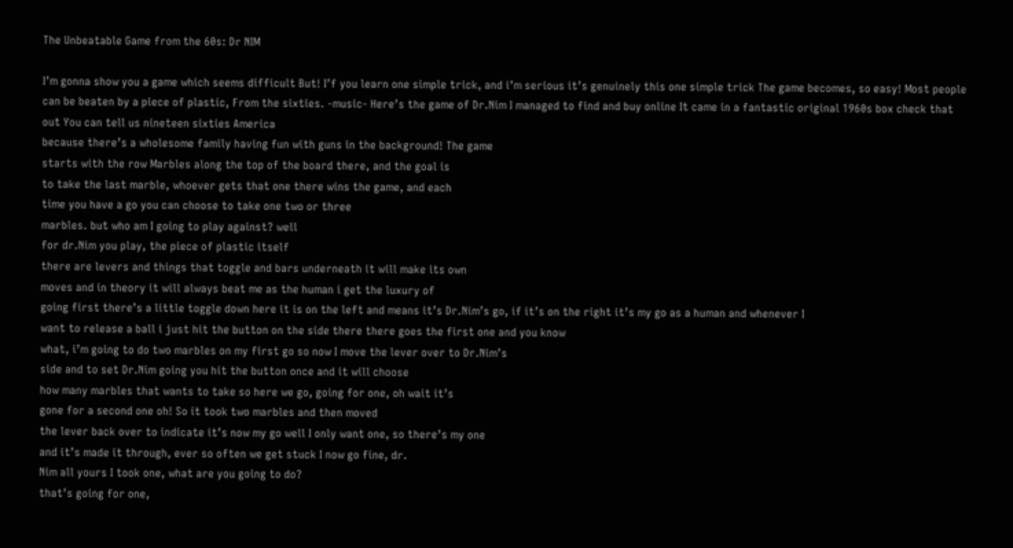The Unbeatable Game from the 60s: Dr NIM

I’m gonna show you a game which seems difficult But! I’f you learn one simple trick, and i’m serious it’s genuinely this one simple trick The game becomes, so easy! Most people can be beaten by a piece of plastic, From the sixties. -music- Here’s the game of Dr.Nim I managed to find and buy online It came in a fantastic original 1960s box check that
out You can tell us nineteen sixties America
because there’s a wholesome family having fun with guns in the background! The game
starts with the row Marbles along the top of the board there, and the goal is
to take the last marble, whoever gets that one there wins the game, and each
time you have a go you can choose to take one two or three
marbles. but who am I going to play against? well
for dr.Nim you play, the piece of plastic itself
there are levers and things that toggle and bars underneath it will make its own
moves and in theory it will always beat me as the human i get the luxury of
going first there’s a little toggle down here it is on the left and means it’s Dr.Nim’s go, if it’s on the right it’s my go as a human and whenever I
want to release a ball i just hit the button on the side there there goes the first one and you know
what, i’m going to do two marbles on my first go so now I move the lever over to Dr.Nim’s
side and to set Dr.Nim going you hit the button once and it will choose
how many marbles that wants to take so here we go, going for one, oh wait it’s
gone for a second one oh! So it took two marbles and then moved
the lever back over to indicate it’s now my go well I only want one, so there’s my one
and it’s made it through, ever so often we get stuck I now go fine, dr.
Nim all yours I took one, what are you going to do?
that’s going for one,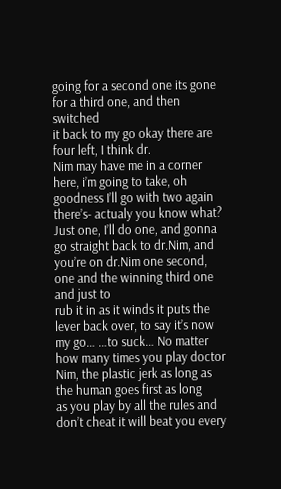going for a second one its gone for a third one, and then switched
it back to my go okay there are four left, I think dr.
Nim may have me in a corner here, i’m going to take, oh goodness I’ll go with two again there’s- actualy you know what? Just one, I’ll do one, and gonna go straight back to dr.Nim, and you’re on dr.Nim one second, one and the winning third one and just to
rub it in as it winds it puts the lever back over, to say it’s now my go… …to suck… No matter how many times you play doctor
Nim, the plastic jerk as long as the human goes first as long
as you play by all the rules and don’t cheat it will beat you every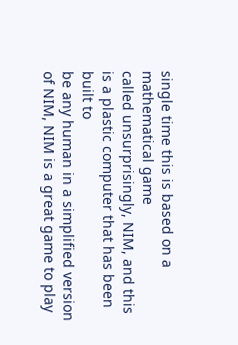single time this is based on a mathematical game
called unsurprisingly, NIM, and this is a plastic computer that has been built to
be any human in a simplified version of NIM, NIM is a great game to play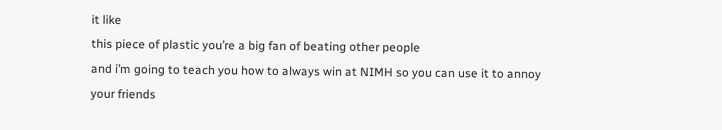it like
this piece of plastic you’re a big fan of beating other people
and i’m going to teach you how to always win at NIMH so you can use it to annoy your friends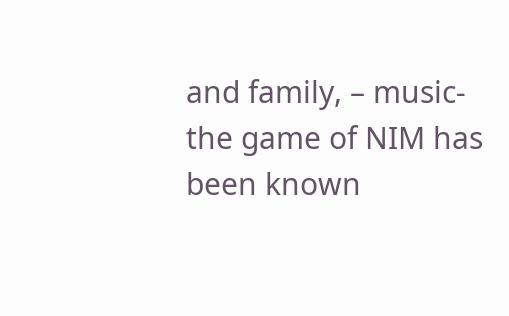and family, – music- the game of NIM has been known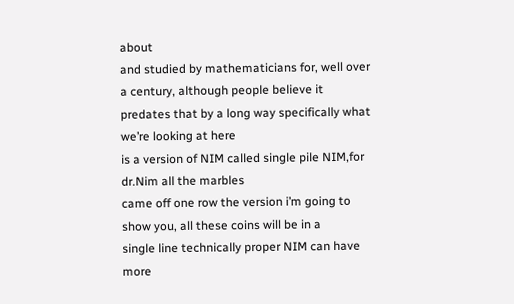about
and studied by mathematicians for, well over a century, although people believe it
predates that by a long way specifically what we’re looking at here
is a version of NIM called single pile NIM,for dr.Nim all the marbles
came off one row the version i’m going to show you, all these coins will be in a
single line technically proper NIM can have more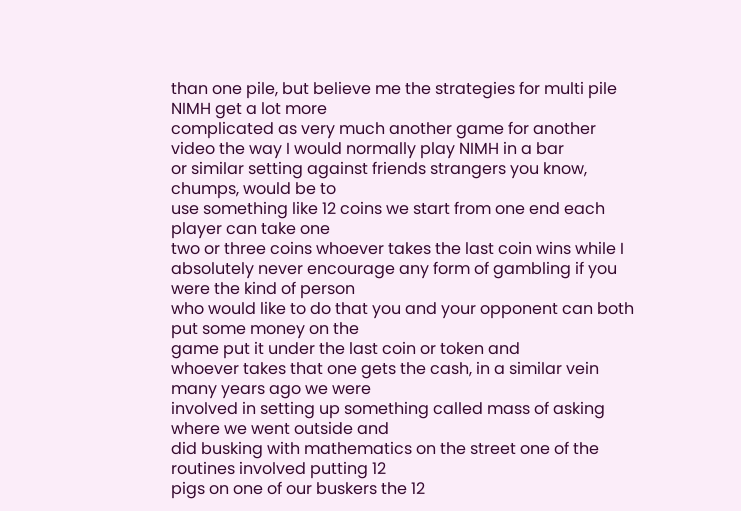than one pile, but believe me the strategies for multi pile NIMH get a lot more
complicated as very much another game for another video the way I would normally play NIMH in a bar
or similar setting against friends strangers you know, chumps, would be to
use something like 12 coins we start from one end each player can take one
two or three coins whoever takes the last coin wins while I
absolutely never encourage any form of gambling if you were the kind of person
who would like to do that you and your opponent can both put some money on the
game put it under the last coin or token and
whoever takes that one gets the cash, in a similar vein many years ago we were
involved in setting up something called mass of asking where we went outside and
did busking with mathematics on the street one of the routines involved putting 12
pigs on one of our buskers the 12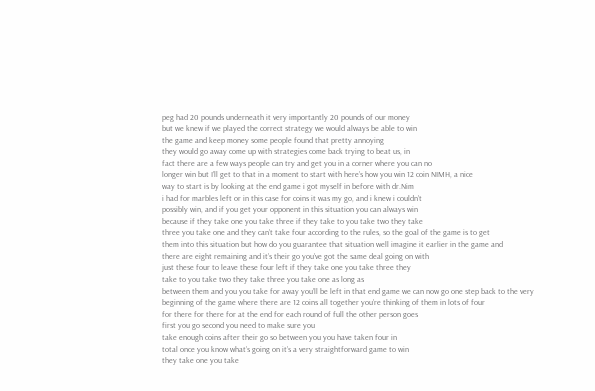peg had 20 pounds underneath it very importantly 20 pounds of our money
but we knew if we played the correct strategy we would always be able to win
the game and keep money some people found that pretty annoying
they would go away come up with strategies come back trying to beat us, in
fact there are a few ways people can try and get you in a corner where you can no
longer win but I’ll get to that in a moment to start with here’s how you win 12 coin NIMH, a nice
way to start is by looking at the end game i got myself in before with dr.Nim
i had for marbles left or in this case for coins it was my go, and i knew i couldn’t
possibly win, and if you get your opponent in this situation you can always win
because if they take one you take three if they take to you take two they take
three you take one and they can’t take four according to the rules, so the goal of the game is to get
them into this situation but how do you guarantee that situation well imagine it earlier in the game and
there are eight remaining and it’s their go you’ve got the same deal going on with
just these four to leave these four left if they take one you take three they
take to you take two they take three you take one as long as
between them and you you take for away you’ll be left in that end game we can now go one step back to the very
beginning of the game where there are 12 coins all together you’re thinking of them in lots of four
for there for there for at the end for each round of full the other person goes
first you go second you need to make sure you
take enough coins after their go so between you you have taken four in
total once you know what’s going on it’s a very straightforward game to win
they take one you take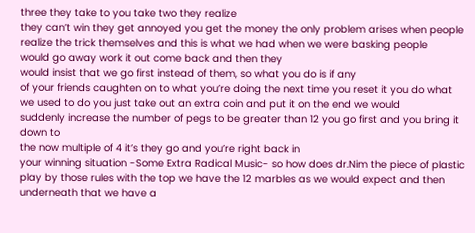three they take to you take two they realize
they can’t win they get annoyed you get the money the only problem arises when people
realize the trick themselves and this is what we had when we were basking people
would go away work it out come back and then they
would insist that we go first instead of them, so what you do is if any
of your friends caughten on to what you’re doing the next time you reset it you do what
we used to do you just take out an extra coin and put it on the end we would
suddenly increase the number of pegs to be greater than 12 you go first and you bring it down to
the now multiple of 4 it’s they go and you’re right back in
your winning situation -Some Extra Radical Music- so how does dr.Nim the piece of plastic
play by those rules with the top we have the 12 marbles as we would expect and then underneath that we have a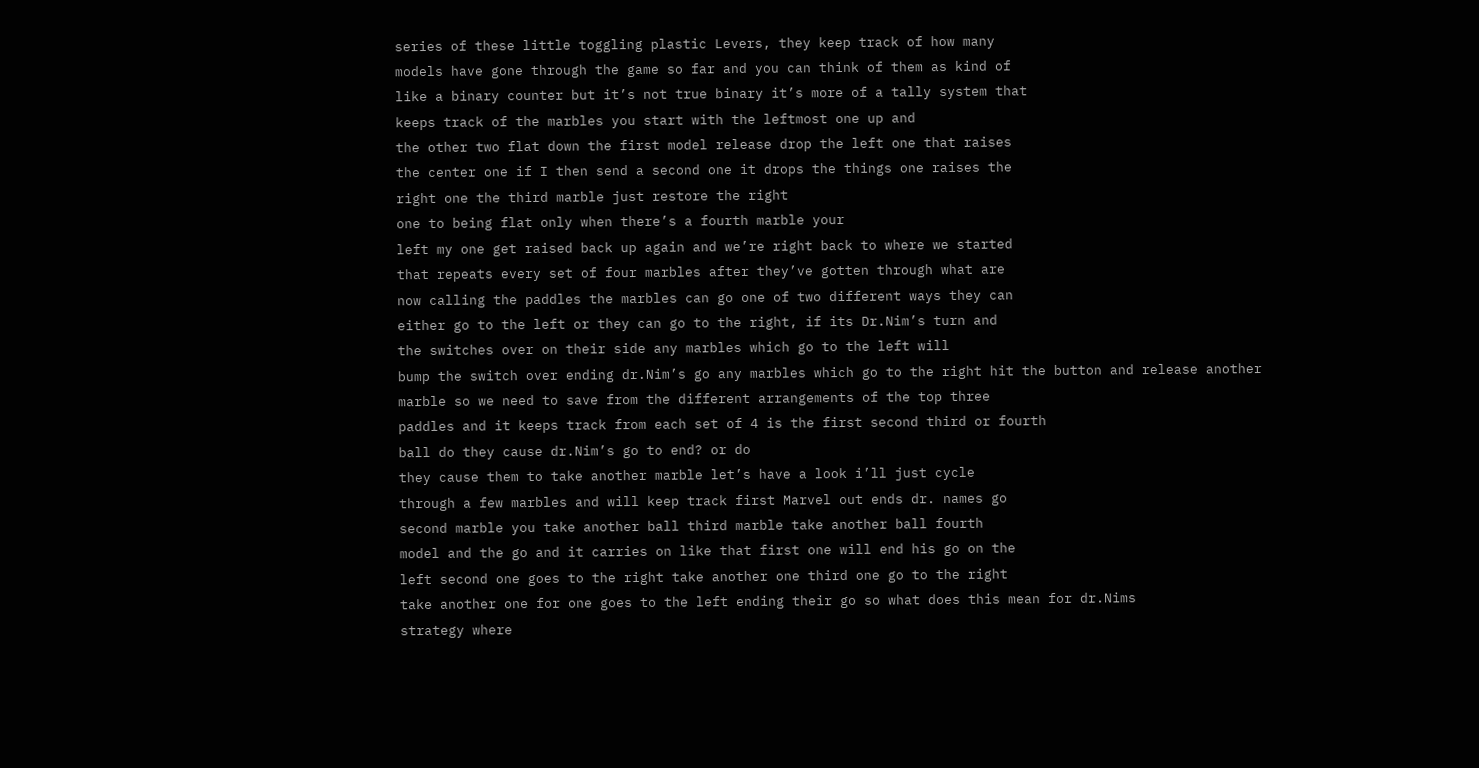series of these little toggling plastic Levers, they keep track of how many
models have gone through the game so far and you can think of them as kind of
like a binary counter but it’s not true binary it’s more of a tally system that
keeps track of the marbles you start with the leftmost one up and
the other two flat down the first model release drop the left one that raises
the center one if I then send a second one it drops the things one raises the
right one the third marble just restore the right
one to being flat only when there’s a fourth marble your
left my one get raised back up again and we’re right back to where we started
that repeats every set of four marbles after they’ve gotten through what are
now calling the paddles the marbles can go one of two different ways they can
either go to the left or they can go to the right, if its Dr.Nim’s turn and
the switches over on their side any marbles which go to the left will
bump the switch over ending dr.Nim’s go any marbles which go to the right hit the button and release another
marble so we need to save from the different arrangements of the top three
paddles and it keeps track from each set of 4 is the first second third or fourth
ball do they cause dr.Nim’s go to end? or do
they cause them to take another marble let’s have a look i’ll just cycle
through a few marbles and will keep track first Marvel out ends dr. names go
second marble you take another ball third marble take another ball fourth
model and the go and it carries on like that first one will end his go on the
left second one goes to the right take another one third one go to the right
take another one for one goes to the left ending their go so what does this mean for dr.Nims
strategy where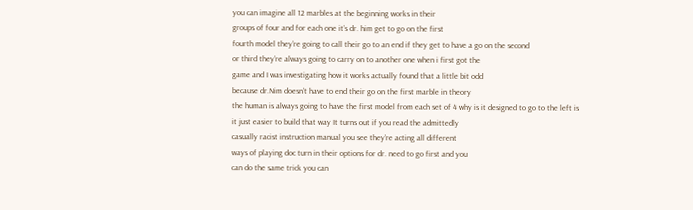you can imagine all 12 marbles at the beginning works in their
groups of four and for each one it’s dr. him get to go on the first
fourth model they’re going to call their go to an end if they get to have a go on the second
or third they’re always going to carry on to another one when i first got the
game and I was investigating how it works actually found that a little bit odd
because dr.Nim doesn’t have to end their go on the first marble in theory
the human is always going to have the first model from each set of 4 why is it designed to go to the left is
it just easier to build that way It turns out if you read the admittedly
casually racist instruction manual you see they’re acting all different
ways of playing doc turn in their options for dr. need to go first and you
can do the same trick you can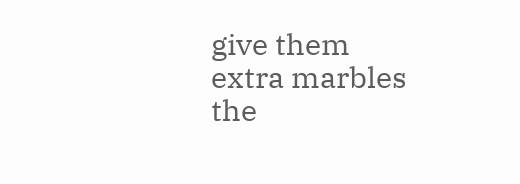give them extra marbles the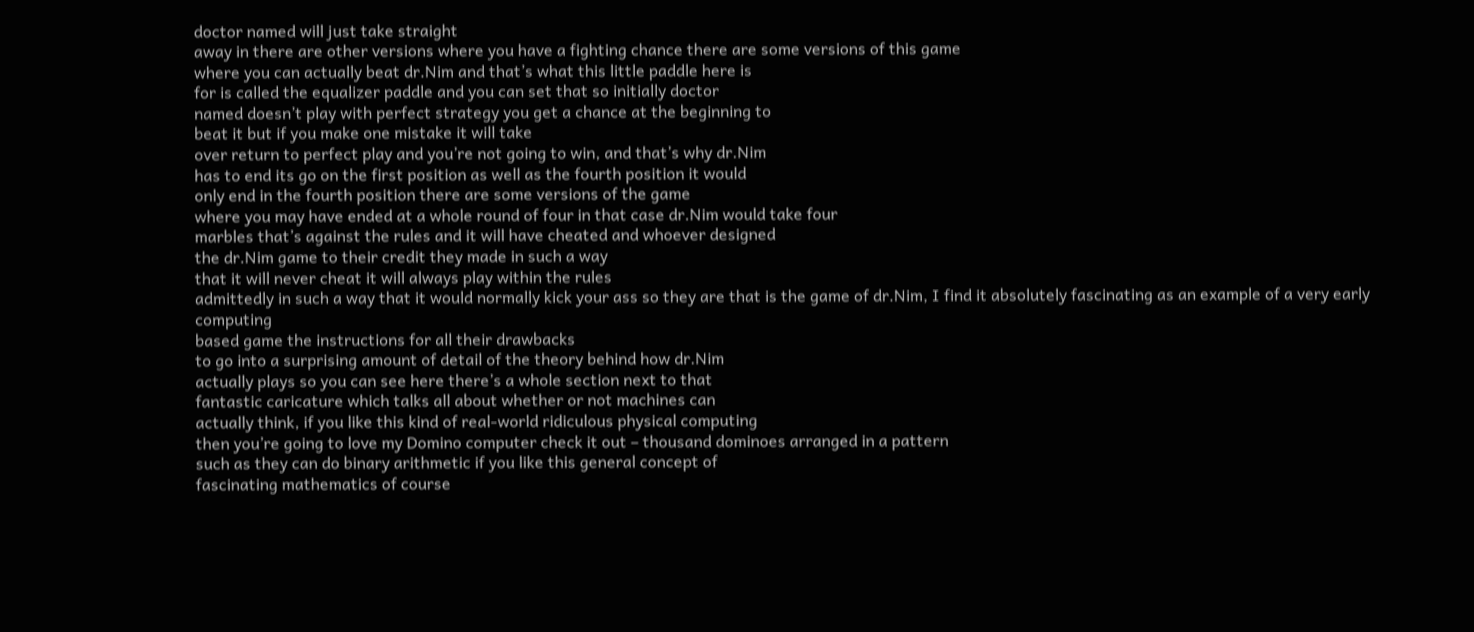doctor named will just take straight
away in there are other versions where you have a fighting chance there are some versions of this game
where you can actually beat dr.Nim and that’s what this little paddle here is
for is called the equalizer paddle and you can set that so initially doctor
named doesn’t play with perfect strategy you get a chance at the beginning to
beat it but if you make one mistake it will take
over return to perfect play and you’re not going to win, and that’s why dr.Nim
has to end its go on the first position as well as the fourth position it would
only end in the fourth position there are some versions of the game
where you may have ended at a whole round of four in that case dr.Nim would take four
marbles that’s against the rules and it will have cheated and whoever designed
the dr.Nim game to their credit they made in such a way
that it will never cheat it will always play within the rules
admittedly in such a way that it would normally kick your ass so they are that is the game of dr.Nim, I find it absolutely fascinating as an example of a very early computing
based game the instructions for all their drawbacks
to go into a surprising amount of detail of the theory behind how dr.Nim
actually plays so you can see here there’s a whole section next to that
fantastic caricature which talks all about whether or not machines can
actually think, if you like this kind of real-world ridiculous physical computing
then you’re going to love my Domino computer check it out – thousand dominoes arranged in a pattern
such as they can do binary arithmetic if you like this general concept of
fascinating mathematics of course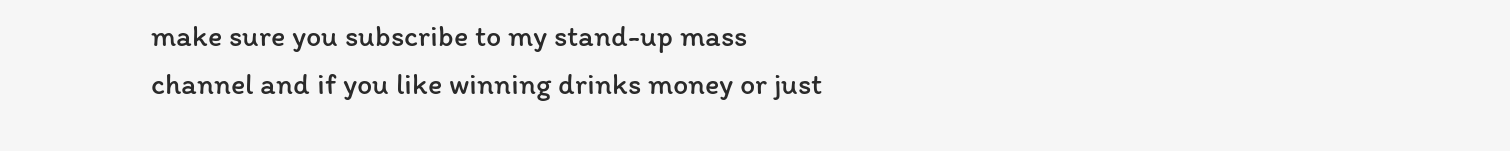make sure you subscribe to my stand-up mass
channel and if you like winning drinks money or just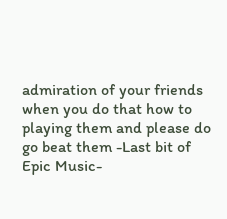admiration of your friends
when you do that how to playing them and please do go beat them -Last bit of Epic Music-